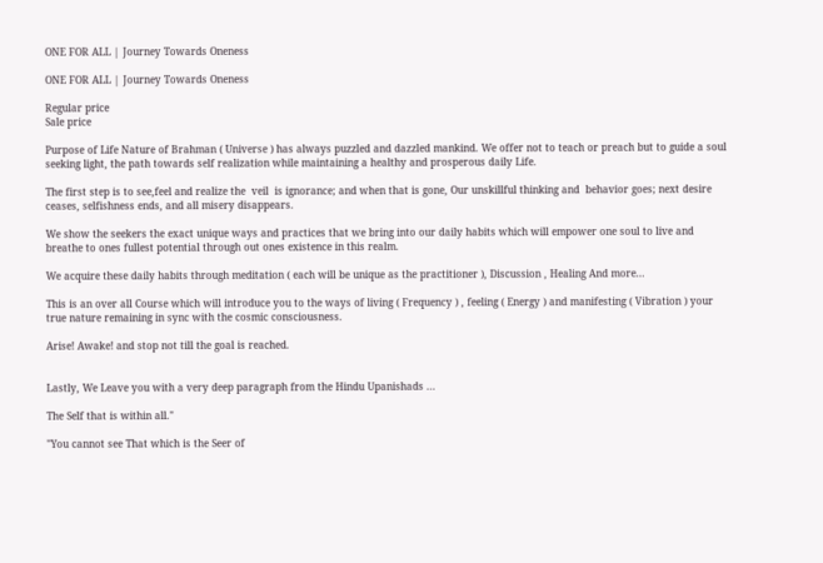ONE FOR ALL | Journey Towards Oneness

ONE FOR ALL | Journey Towards Oneness

Regular price
Sale price

Purpose of Life Nature of Brahman ( Universe ) has always puzzled and dazzled mankind. We offer not to teach or preach but to guide a soul seeking light, the path towards self realization while maintaining a healthy and prosperous daily Life.

The first step is to see,feel and realize the  veil  is ignorance; and when that is gone, Our unskillful thinking and  behavior goes; next desire ceases, selfishness ends, and all misery disappears.

We show the seekers the exact unique ways and practices that we bring into our daily habits which will empower one soul to live and breathe to ones fullest potential through out ones existence in this realm.

We acquire these daily habits through meditation ( each will be unique as the practitioner ), Discussion , Healing And more...

This is an over all Course which will introduce you to the ways of living ( Frequency ) , feeling ( Energy ) and manifesting ( Vibration ) your true nature remaining in sync with the cosmic consciousness.

Arise! Awake! and stop not till the goal is reached.


Lastly, We Leave you with a very deep paragraph from the Hindu Upanishads ...

The Self that is within all."

"You cannot see That which is the Seer of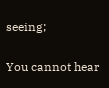seeing;

You cannot hear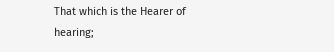That which is the Hearer of hearing;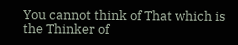You cannot think of That which is the Thinker of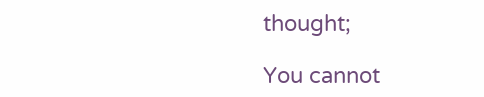thought;

You cannot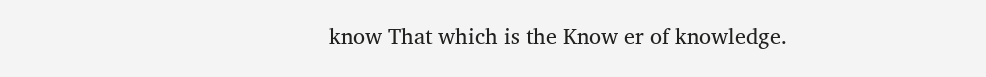know That which is the Know er of knowledge.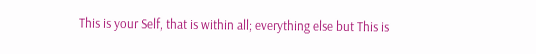This is your Self, that is within all; everything else but This is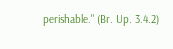perishable." (Br. Up. 3.4.2)